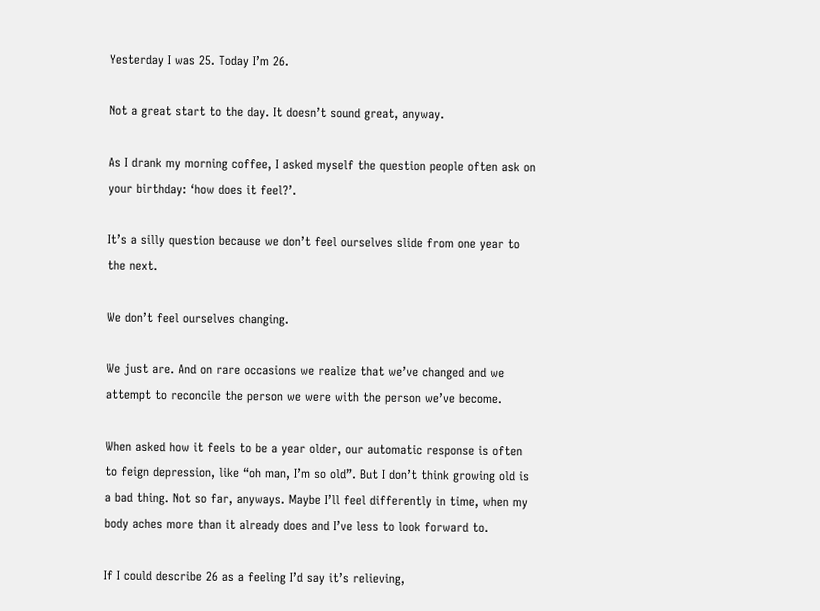Yesterday I was 25. Today I’m 26.

Not a great start to the day. It doesn’t sound great, anyway.

As I drank my morning coffee, I asked myself the question people often ask on your birthday: ‘how does it feel?’.

It’s a silly question because we don’t feel ourselves slide from one year to the next.

We don’t feel ourselves changing.

We just are. And on rare occasions we realize that we’ve changed and we attempt to reconcile the person we were with the person we’ve become.

When asked how it feels to be a year older, our automatic response is often to feign depression, like “oh man, I’m so old”. But I don’t think growing old is a bad thing. Not so far, anyways. Maybe I’ll feel differently in time, when my body aches more than it already does and I’ve less to look forward to.

If I could describe 26 as a feeling I’d say it’s relieving,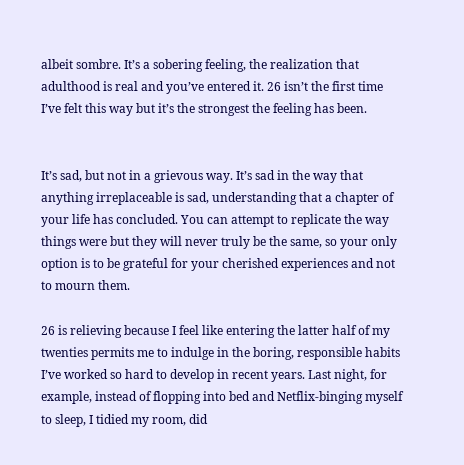albeit sombre. It’s a sobering feeling, the realization that adulthood is real and you’ve entered it. 26 isn’t the first time I’ve felt this way but it’s the strongest the feeling has been.


It’s sad, but not in a grievous way. It’s sad in the way that anything irreplaceable is sad, understanding that a chapter of your life has concluded. You can attempt to replicate the way things were but they will never truly be the same, so your only option is to be grateful for your cherished experiences and not to mourn them.

26 is relieving because I feel like entering the latter half of my twenties permits me to indulge in the boring, responsible habits I’ve worked so hard to develop in recent years. Last night, for example, instead of flopping into bed and Netflix-binging myself to sleep, I tidied my room, did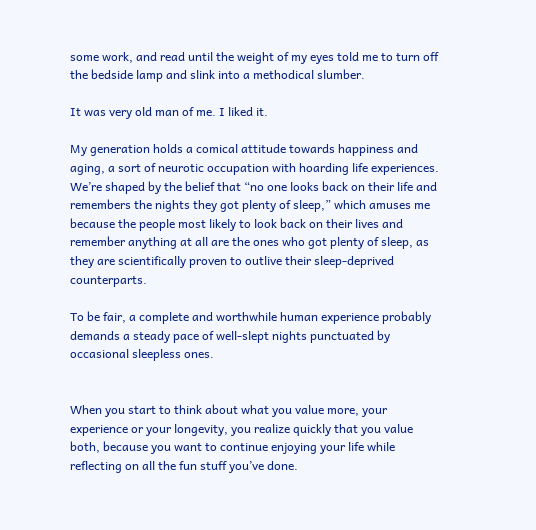some work, and read until the weight of my eyes told me to turn off the bedside lamp and slink into a methodical slumber.

It was very old man of me. I liked it.

My generation holds a comical attitude towards happiness and aging, a sort of neurotic occupation with hoarding life experiences. We’re shaped by the belief that “no one looks back on their life and remembers the nights they got plenty of sleep,” which amuses me because the people most likely to look back on their lives and remember anything at all are the ones who got plenty of sleep, as they are scientifically proven to outlive their sleep-deprived counterparts.

To be fair, a complete and worthwhile human experience probably demands a steady pace of well-slept nights punctuated by occasional sleepless ones.


When you start to think about what you value more, your experience or your longevity, you realize quickly that you value both, because you want to continue enjoying your life while reflecting on all the fun stuff you’ve done.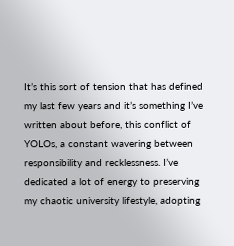It’s this sort of tension that has defined my last few years and it’s something I’ve written about before, this conflict of YOLOs, a constant wavering between responsibility and recklessness. I’ve dedicated a lot of energy to preserving my chaotic university lifestyle, adopting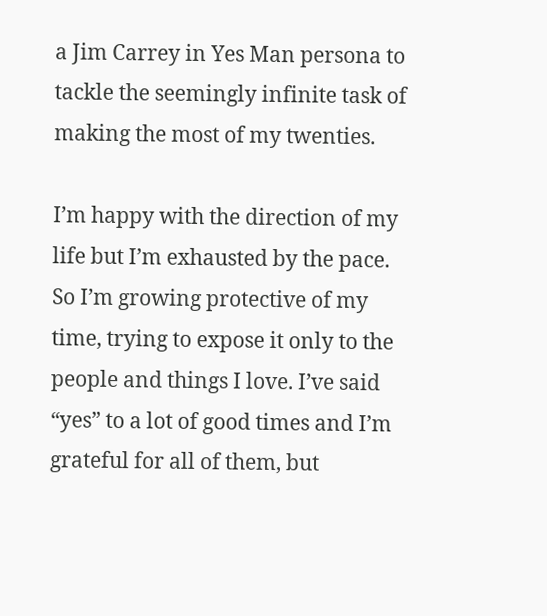a Jim Carrey in Yes Man persona to tackle the seemingly infinite task of making the most of my twenties.

I’m happy with the direction of my life but I’m exhausted by the pace. So I’m growing protective of my time, trying to expose it only to the people and things I love. I’ve said “yes” to a lot of good times and I’m grateful for all of them, but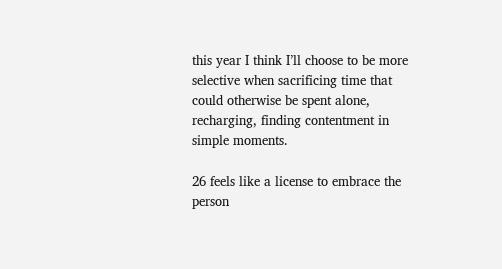this year I think I’ll choose to be more selective when sacrificing time that could otherwise be spent alone, recharging, finding contentment in simple moments.

26 feels like a license to embrace the person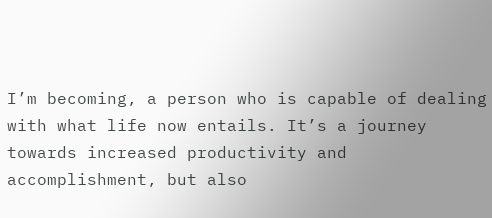I’m becoming, a person who is capable of dealing with what life now entails. It’s a journey towards increased productivity and accomplishment, but also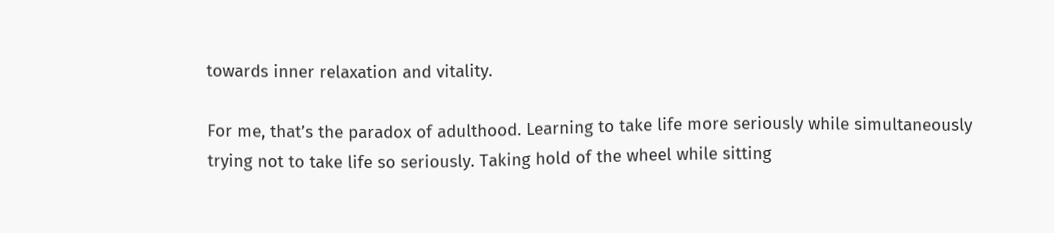towards inner relaxation and vitality.

For me, that’s the paradox of adulthood. Learning to take life more seriously while simultaneously trying not to take life so seriously. Taking hold of the wheel while sitting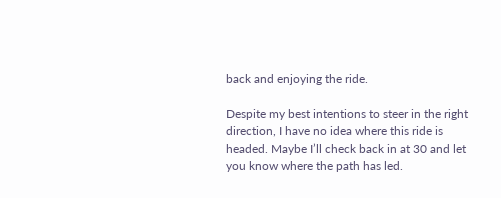back and enjoying the ride.

Despite my best intentions to steer in the right direction, I have no idea where this ride is headed. Maybe I’ll check back in at 30 and let you know where the path has led.